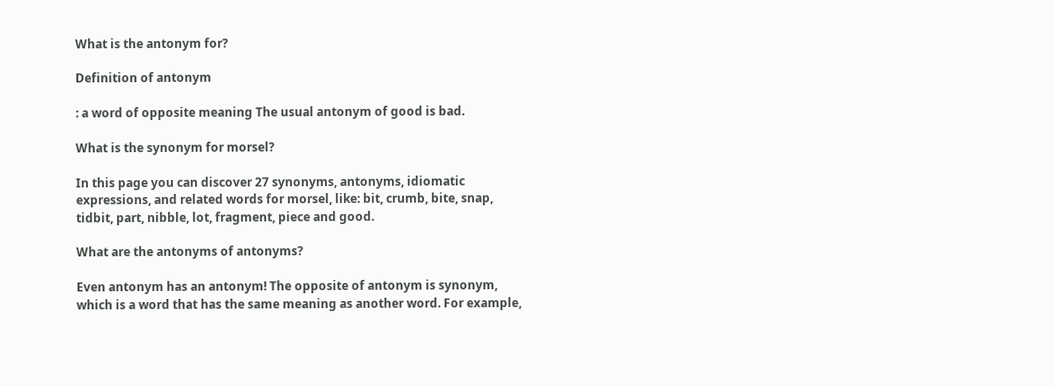What is the antonym for?

Definition of antonym

: a word of opposite meaning The usual antonym of good is bad.

What is the synonym for morsel?

In this page you can discover 27 synonyms, antonyms, idiomatic expressions, and related words for morsel, like: bit, crumb, bite, snap, tidbit, part, nibble, lot, fragment, piece and good.

What are the antonyms of antonyms?

Even antonym has an antonym! The opposite of antonym is synonym, which is a word that has the same meaning as another word. For example,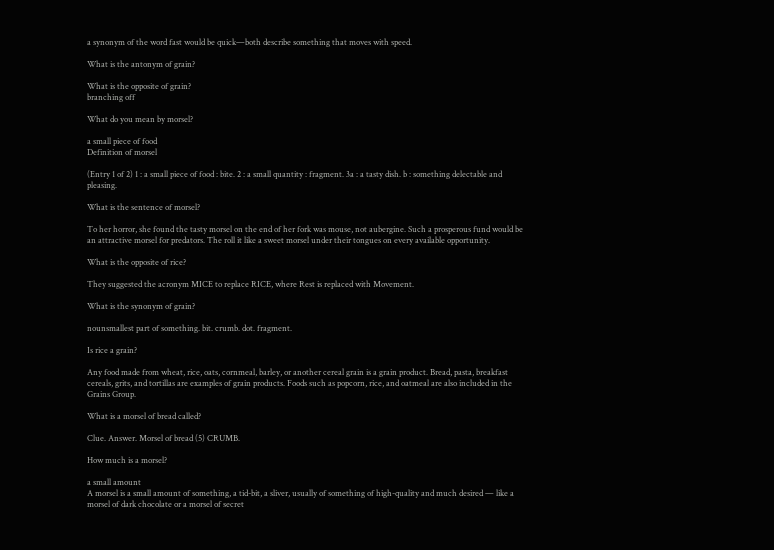a synonym of the word fast would be quick—both describe something that moves with speed.

What is the antonym of grain?

What is the opposite of grain?
branching off

What do you mean by morsel?

a small piece of food
Definition of morsel

(Entry 1 of 2) 1 : a small piece of food : bite. 2 : a small quantity : fragment. 3a : a tasty dish. b : something delectable and pleasing.

What is the sentence of morsel?

To her horror, she found the tasty morsel on the end of her fork was mouse, not aubergine. Such a prosperous fund would be an attractive morsel for predators. The roll it like a sweet morsel under their tongues on every available opportunity.

What is the opposite of rice?

They suggested the acronym MICE to replace RICE, where Rest is replaced with Movement.

What is the synonym of grain?

nounsmallest part of something. bit. crumb. dot. fragment.

Is rice a grain?

Any food made from wheat, rice, oats, cornmeal, barley, or another cereal grain is a grain product. Bread, pasta, breakfast cereals, grits, and tortillas are examples of grain products. Foods such as popcorn, rice, and oatmeal are also included in the Grains Group.

What is a morsel of bread called?

Clue. Answer. Morsel of bread (5) CRUMB.

How much is a morsel?

a small amount
A morsel is a small amount of something, a tid-bit, a sliver, usually of something of high-quality and much desired — like a morsel of dark chocolate or a morsel of secret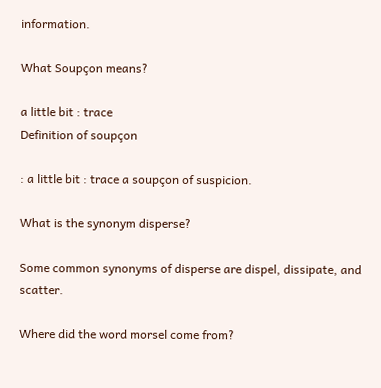information.

What Soupçon means?

a little bit : trace
Definition of soupçon

: a little bit : trace a soupçon of suspicion.

What is the synonym disperse?

Some common synonyms of disperse are dispel, dissipate, and scatter.

Where did the word morsel come from?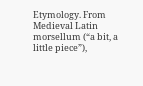Etymology. From Medieval Latin morsellum (“a bit, a little piece”),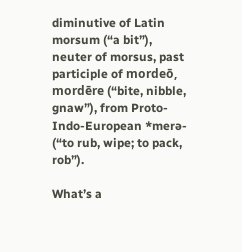diminutive of Latin morsum (“a bit”), neuter of morsus, past participle of mordeō, mordēre (“bite, nibble, gnaw”), from Proto-Indo-European *merə- (“to rub, wipe; to pack, rob”).

What’s a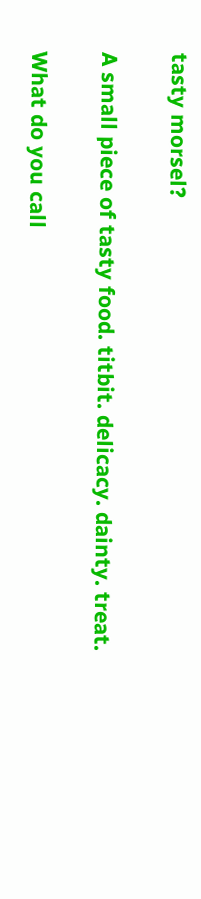tasty morsel?

A small piece of tasty food. titbit. delicacy. dainty. treat.

What do you call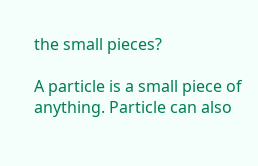the small pieces?

A particle is a small piece of anything. Particle can also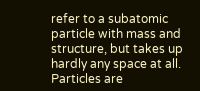refer to a subatomic particle with mass and structure, but takes up hardly any space at all. Particles are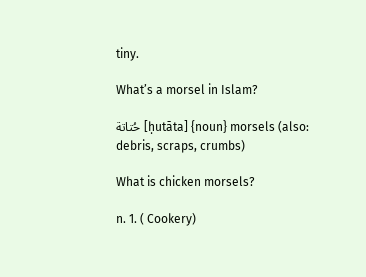tiny.

What’s a morsel in Islam?

حُتاتة [ḥutāta] {noun} morsels (also: debris, scraps, crumbs)

What is chicken morsels?

n. 1. ( Cookery)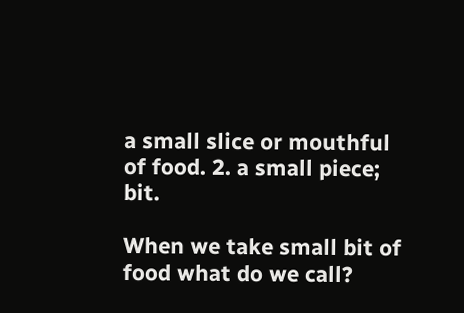a small slice or mouthful of food. 2. a small piece; bit.

When we take small bit of food what do we call?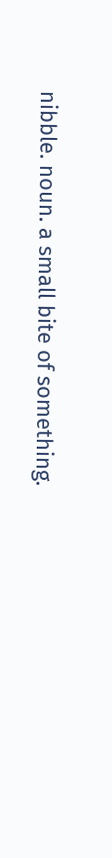nibble. noun. a small bite of something.